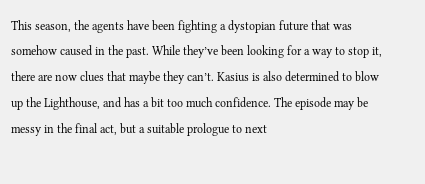This season, the agents have been fighting a dystopian future that was somehow caused in the past. While they’ve been looking for a way to stop it, there are now clues that maybe they can’t. Kasius is also determined to blow up the Lighthouse, and has a bit too much confidence. The episode may be messy in the final act, but a suitable prologue to next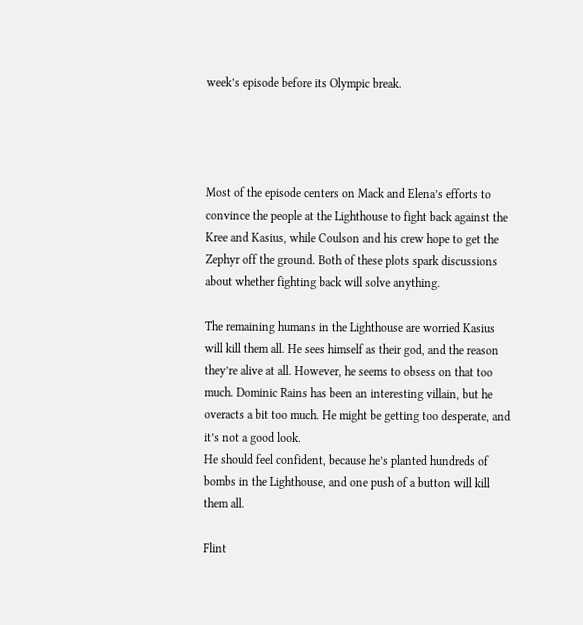week’s episode before its Olympic break.




Most of the episode centers on Mack and Elena’s efforts to convince the people at the Lighthouse to fight back against the Kree and Kasius, while Coulson and his crew hope to get the Zephyr off the ground. Both of these plots spark discussions about whether fighting back will solve anything.

The remaining humans in the Lighthouse are worried Kasius will kill them all. He sees himself as their god, and the reason they’re alive at all. However, he seems to obsess on that too much. Dominic Rains has been an interesting villain, but he overacts a bit too much. He might be getting too desperate, and it’s not a good look.
He should feel confident, because he’s planted hundreds of bombs in the Lighthouse, and one push of a button will kill them all.

Flint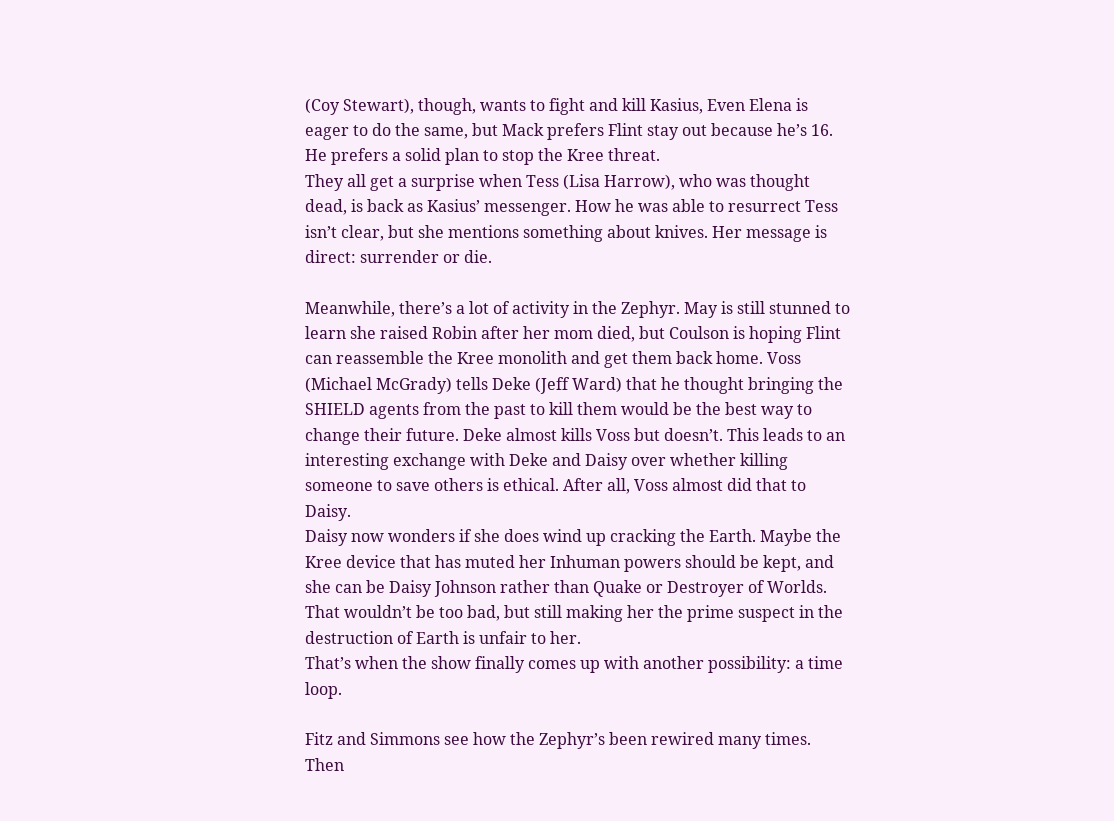(Coy Stewart), though, wants to fight and kill Kasius, Even Elena is eager to do the same, but Mack prefers Flint stay out because he’s 16. He prefers a solid plan to stop the Kree threat.
They all get a surprise when Tess (Lisa Harrow), who was thought dead, is back as Kasius’ messenger. How he was able to resurrect Tess isn’t clear, but she mentions something about knives. Her message is direct: surrender or die.

Meanwhile, there’s a lot of activity in the Zephyr. May is still stunned to learn she raised Robin after her mom died, but Coulson is hoping Flint can reassemble the Kree monolith and get them back home. Voss (Michael McGrady) tells Deke (Jeff Ward) that he thought bringing the SHIELD agents from the past to kill them would be the best way to change their future. Deke almost kills Voss but doesn’t. This leads to an interesting exchange with Deke and Daisy over whether killing someone to save others is ethical. After all, Voss almost did that to Daisy.
Daisy now wonders if she does wind up cracking the Earth. Maybe the Kree device that has muted her Inhuman powers should be kept, and she can be Daisy Johnson rather than Quake or Destroyer of Worlds. That wouldn’t be too bad, but still making her the prime suspect in the destruction of Earth is unfair to her.
That’s when the show finally comes up with another possibility: a time loop.

Fitz and Simmons see how the Zephyr’s been rewired many times. Then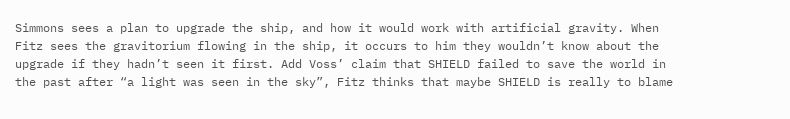Simmons sees a plan to upgrade the ship, and how it would work with artificial gravity. When Fitz sees the gravitorium flowing in the ship, it occurs to him they wouldn’t know about the upgrade if they hadn’t seen it first. Add Voss’ claim that SHIELD failed to save the world in the past after “a light was seen in the sky”, Fitz thinks that maybe SHIELD is really to blame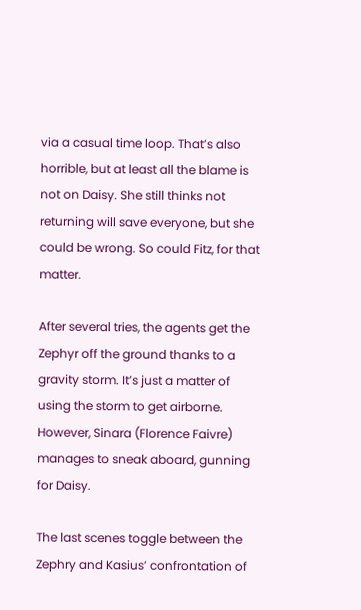via a casual time loop. That’s also horrible, but at least all the blame is not on Daisy. She still thinks not returning will save everyone, but she could be wrong. So could Fitz, for that matter.

After several tries, the agents get the Zephyr off the ground thanks to a gravity storm. It’s just a matter of using the storm to get airborne. However, Sinara (Florence Faivre) manages to sneak aboard, gunning for Daisy.

The last scenes toggle between the Zephry and Kasius’ confrontation of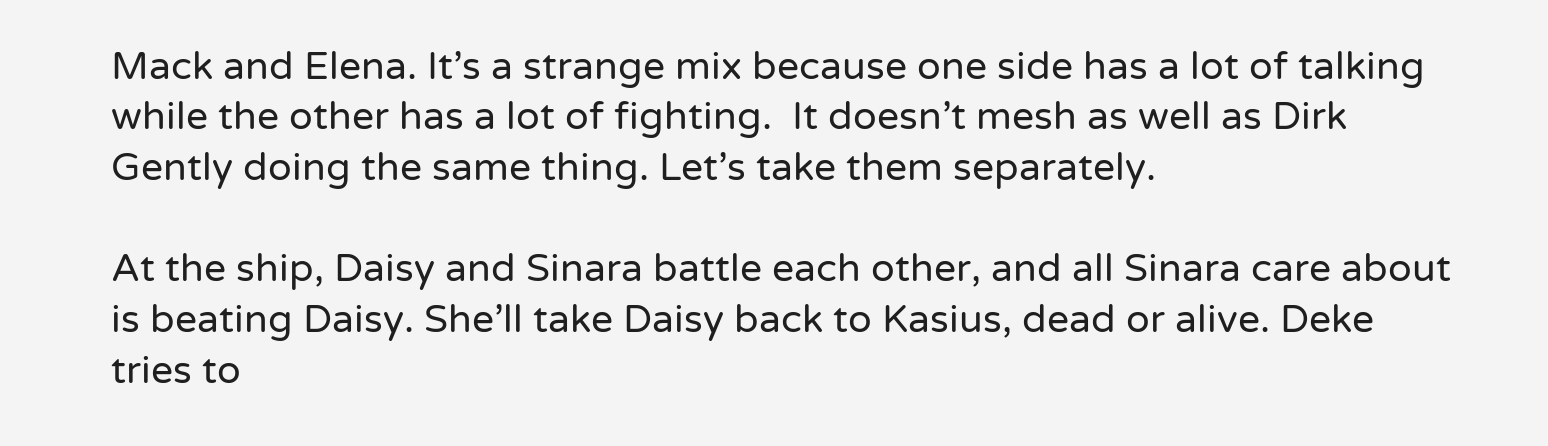Mack and Elena. It’s a strange mix because one side has a lot of talking while the other has a lot of fighting.  It doesn’t mesh as well as Dirk Gently doing the same thing. Let’s take them separately.

At the ship, Daisy and Sinara battle each other, and all Sinara care about is beating Daisy. She’ll take Daisy back to Kasius, dead or alive. Deke tries to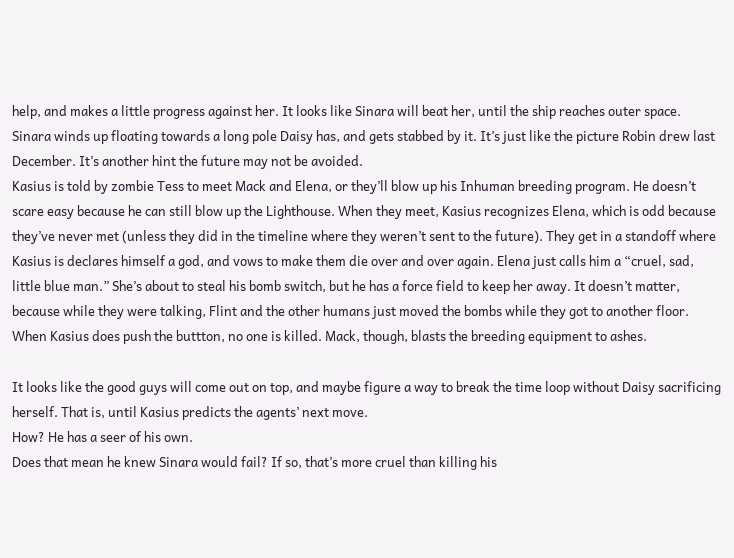help, and makes a little progress against her. It looks like Sinara will beat her, until the ship reaches outer space. Sinara winds up floating towards a long pole Daisy has, and gets stabbed by it. It’s just like the picture Robin drew last December. It’s another hint the future may not be avoided.
Kasius is told by zombie Tess to meet Mack and Elena, or they’ll blow up his Inhuman breeding program. He doesn’t scare easy because he can still blow up the Lighthouse. When they meet, Kasius recognizes Elena, which is odd because they’ve never met (unless they did in the timeline where they weren’t sent to the future). They get in a standoff where Kasius is declares himself a god, and vows to make them die over and over again. Elena just calls him a “cruel, sad, little blue man.” She’s about to steal his bomb switch, but he has a force field to keep her away. It doesn’t matter, because while they were talking, Flint and the other humans just moved the bombs while they got to another floor. When Kasius does push the buttton, no one is killed. Mack, though, blasts the breeding equipment to ashes.

It looks like the good guys will come out on top, and maybe figure a way to break the time loop without Daisy sacrificing herself. That is, until Kasius predicts the agents’ next move.
How? He has a seer of his own.
Does that mean he knew Sinara would fail? If so, that’s more cruel than killing his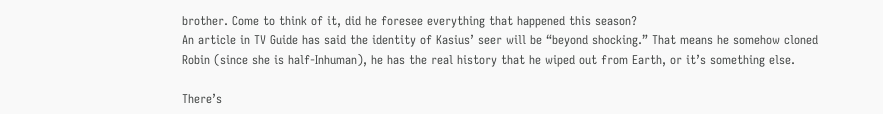brother. Come to think of it, did he foresee everything that happened this season?
An article in TV Guide has said the identity of Kasius’ seer will be “beyond shocking.” That means he somehow cloned Robin (since she is half-Inhuman), he has the real history that he wiped out from Earth, or it’s something else.

There’s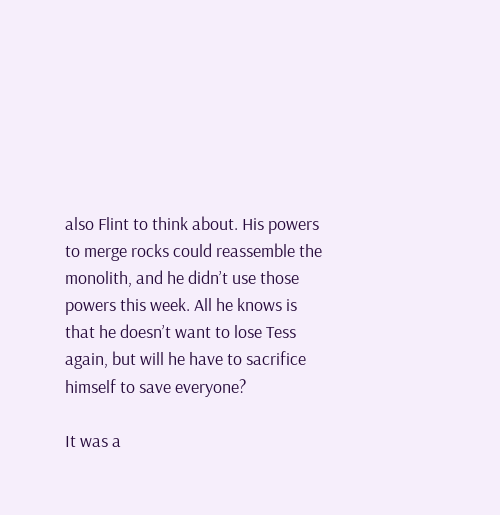also Flint to think about. His powers to merge rocks could reassemble the monolith, and he didn’t use those powers this week. All he knows is that he doesn’t want to lose Tess again, but will he have to sacrifice himself to save everyone?

It was a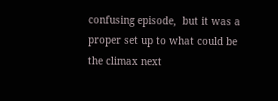confusing episode,  but it was a proper set up to what could be the climax next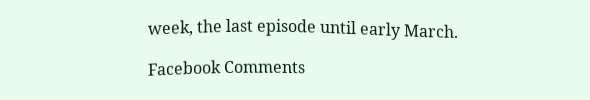week, the last episode until early March.

Facebook Comments